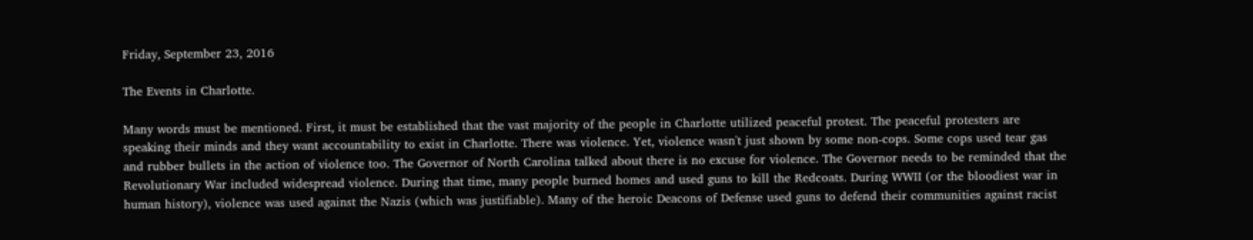Friday, September 23, 2016

The Events in Charlotte.

Many words must be mentioned. First, it must be established that the vast majority of the people in Charlotte utilized peaceful protest. The peaceful protesters are speaking their minds and they want accountability to exist in Charlotte. There was violence. Yet, violence wasn't just shown by some non-cops. Some cops used tear gas and rubber bullets in the action of violence too. The Governor of North Carolina talked about there is no excuse for violence. The Governor needs to be reminded that the Revolutionary War included widespread violence. During that time, many people burned homes and used guns to kill the Redcoats. During WWII (or the bloodiest war in human history), violence was used against the Nazis (which was justifiable). Many of the heroic Deacons of Defense used guns to defend their communities against racist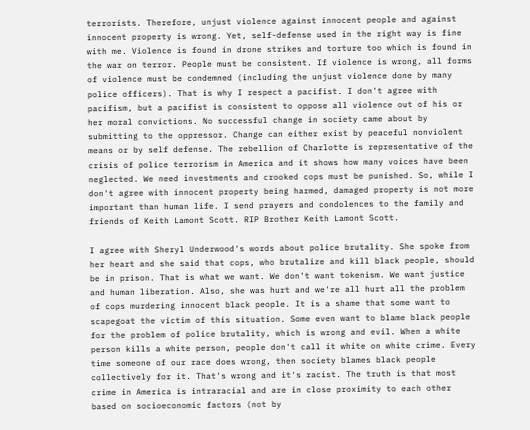terrorists. Therefore, unjust violence against innocent people and against innocent property is wrong. Yet, self-defense used in the right way is fine with me. Violence is found in drone strikes and torture too which is found in the war on terror. People must be consistent. If violence is wrong, all forms of violence must be condemned (including the unjust violence done by many police officers). That is why I respect a pacifist. I don't agree with pacifism, but a pacifist is consistent to oppose all violence out of his or her moral convictions. No successful change in society came about by submitting to the oppressor. Change can either exist by peaceful nonviolent means or by self defense. The rebellion of Charlotte is representative of the crisis of police terrorism in America and it shows how many voices have been neglected. We need investments and crooked cops must be punished. So, while I don't agree with innocent property being harmed, damaged property is not more important than human life. I send prayers and condolences to the family and friends of Keith Lamont Scott. RIP Brother Keith Lamont Scott.

I agree with Sheryl Underwood's words about police brutality. She spoke from her heart and she said that cops, who brutalize and kill black people, should be in prison. That is what we want. We don't want tokenism. We want justice and human liberation. Also, she was hurt and we're all hurt all the problem of cops murdering innocent black people. It is a shame that some want to scapegoat the victim of this situation. Some even want to blame black people for the problem of police brutality, which is wrong and evil. When a white person kills a white person, people don't call it white on white crime. Every time someone of our race does wrong, then society blames black people collectively for it. That's wrong and it's racist. The truth is that most crime in America is intraracial and are in close proximity to each other based on socioeconomic factors (not by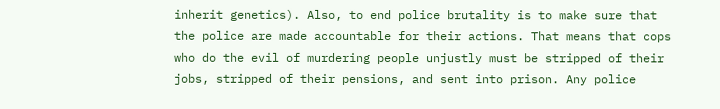inherit genetics). Also, to end police brutality is to make sure that the police are made accountable for their actions. That means that cops who do the evil of murdering people unjustly must be stripped of their jobs, stripped of their pensions, and sent into prison. Any police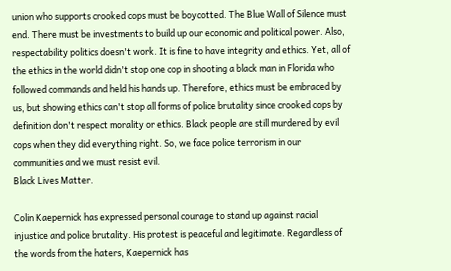union who supports crooked cops must be boycotted. The Blue Wall of Silence must end. There must be investments to build up our economic and political power. Also, respectability politics doesn't work. It is fine to have integrity and ethics. Yet, all of the ethics in the world didn't stop one cop in shooting a black man in Florida who followed commands and held his hands up. Therefore, ethics must be embraced by us, but showing ethics can't stop all forms of police brutality since crooked cops by definition don't respect morality or ethics. Black people are still murdered by evil cops when they did everything right. So, we face police terrorism in our communities and we must resist evil.
Black Lives Matter.

Colin Kaepernick has expressed personal courage to stand up against racial injustice and police brutality. His protest is peaceful and legitimate. Regardless of the words from the haters, Kaepernick has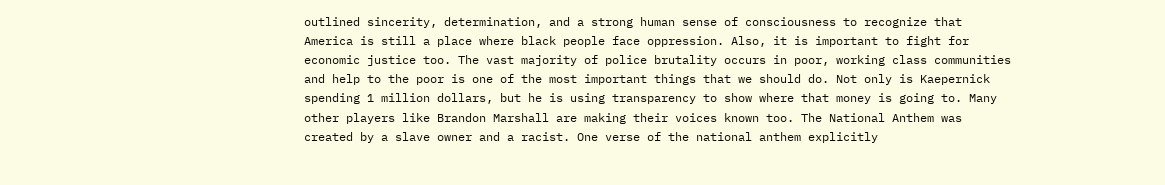outlined sincerity, determination, and a strong human sense of consciousness to recognize that America is still a place where black people face oppression. Also, it is important to fight for economic justice too. The vast majority of police brutality occurs in poor, working class communities and help to the poor is one of the most important things that we should do. Not only is Kaepernick spending 1 million dollars, but he is using transparency to show where that money is going to. Many other players like Brandon Marshall are making their voices known too. The National Anthem was created by a slave owner and a racist. One verse of the national anthem explicitly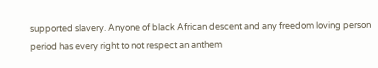supported slavery. Anyone of black African descent and any freedom loving person period has every right to not respect an anthem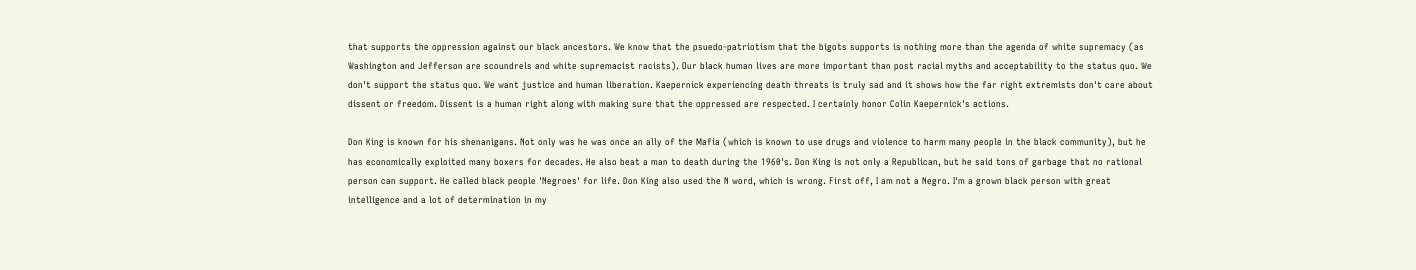that supports the oppression against our black ancestors. We know that the psuedo-patriotism that the bigots supports is nothing more than the agenda of white supremacy (as Washington and Jefferson are scoundrels and white supremacist racists). Our black human lives are more important than post racial myths and acceptability to the status quo. We don't support the status quo. We want justice and human liberation. Kaepernick experiencing death threats is truly sad and it shows how the far right extremists don't care about dissent or freedom. Dissent is a human right along with making sure that the oppressed are respected. I certainly honor Colin Kaepernick's actions.

Don King is known for his shenanigans. Not only was he was once an ally of the Mafia (which is known to use drugs and violence to harm many people in the black community), but he has economically exploited many boxers for decades. He also beat a man to death during the 1960's. Don King is not only a Republican, but he said tons of garbage that no rational person can support. He called black people 'Negroes' for life. Don King also used the N word, which is wrong. First off, I am not a Negro. I'm a grown black person with great intelligence and a lot of determination in my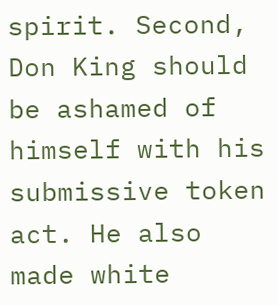spirit. Second, Don King should be ashamed of himself with his submissive token act. He also made white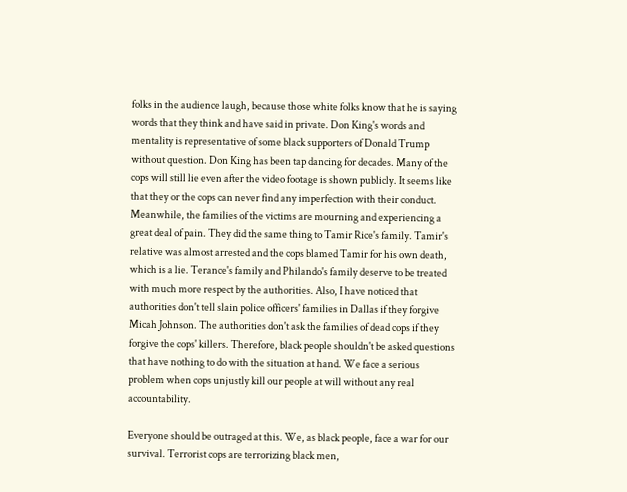folks in the audience laugh, because those white folks know that he is saying words that they think and have said in private. Don King's words and mentality is representative of some black supporters of Donald Trump without question. Don King has been tap dancing for decades. Many of the cops will still lie even after the video footage is shown publicly. It seems like that they or the cops can never find any imperfection with their conduct. Meanwhile, the families of the victims are mourning and experiencing a great deal of pain. They did the same thing to Tamir Rice's family. Tamir's relative was almost arrested and the cops blamed Tamir for his own death, which is a lie. Terance's family and Philando's family deserve to be treated with much more respect by the authorities. Also, I have noticed that authorities don't tell slain police officers' families in Dallas if they forgive Micah Johnson. The authorities don't ask the families of dead cops if they forgive the cops' killers. Therefore, black people shouldn't be asked questions that have nothing to do with the situation at hand. We face a serious problem when cops unjustly kill our people at will without any real accountability.

Everyone should be outraged at this. We, as black people, face a war for our survival. Terrorist cops are terrorizing black men,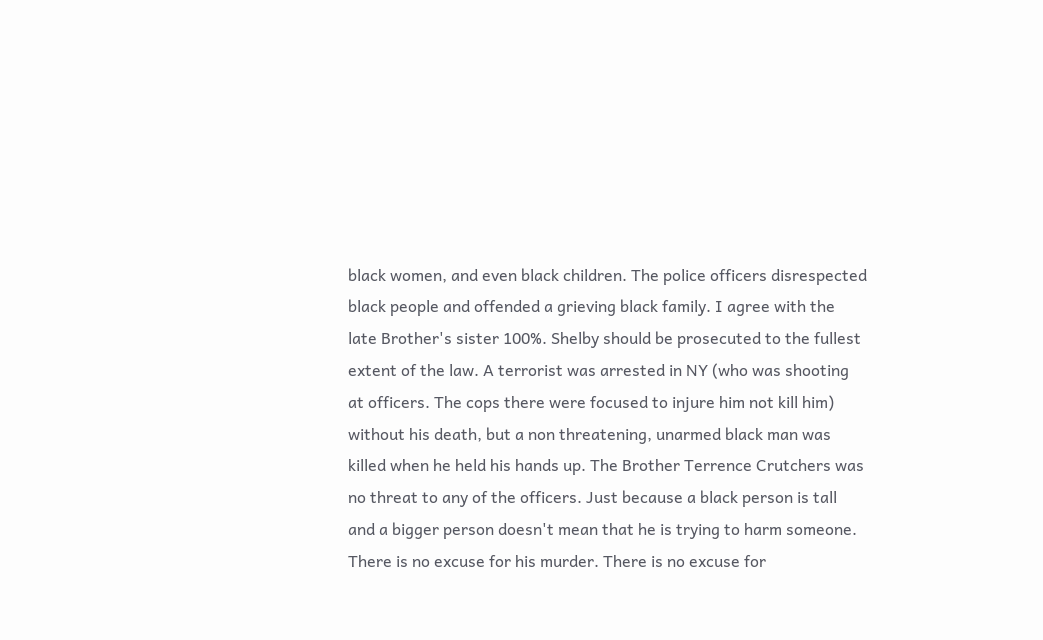black women, and even black children. The police officers disrespected black people and offended a grieving black family. I agree with the late Brother's sister 100%. Shelby should be prosecuted to the fullest extent of the law. A terrorist was arrested in NY (who was shooting at officers. The cops there were focused to injure him not kill him) without his death, but a non threatening, unarmed black man was killed when he held his hands up. The Brother Terrence Crutchers was no threat to any of the officers. Just because a black person is tall and a bigger person doesn't mean that he is trying to harm someone. There is no excuse for his murder. There is no excuse for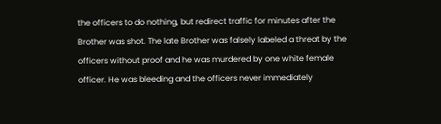the officers to do nothing, but redirect traffic for minutes after the Brother was shot. The late Brother was falsely labeled a threat by the officers without proof and he was murdered by one white female officer. He was bleeding and the officers never immediately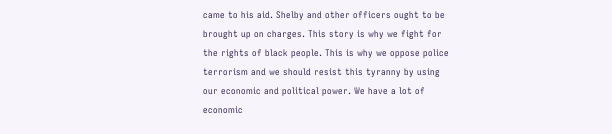came to his aid. Shelby and other officers ought to be brought up on charges. This story is why we fight for the rights of black people. This is why we oppose police terrorism and we should resist this tyranny by using our economic and political power. We have a lot of economic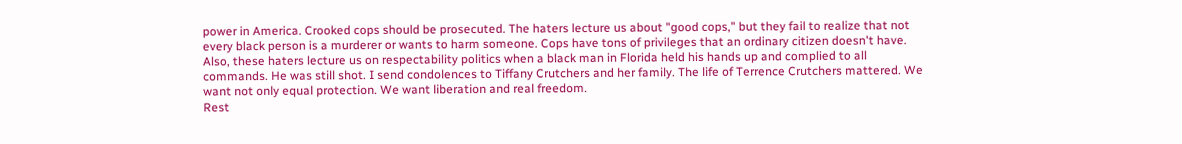power in America. Crooked cops should be prosecuted. The haters lecture us about "good cops," but they fail to realize that not every black person is a murderer or wants to harm someone. Cops have tons of privileges that an ordinary citizen doesn't have. Also, these haters lecture us on respectability politics when a black man in Florida held his hands up and complied to all commands. He was still shot. I send condolences to Tiffany Crutchers and her family. The life of Terrence Crutchers mattered. We want not only equal protection. We want liberation and real freedom.
Rest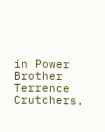in Power Brother Terrence Crutchers.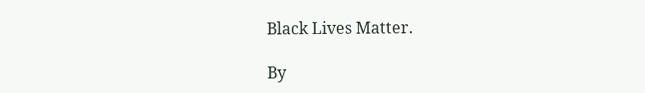Black Lives Matter.

By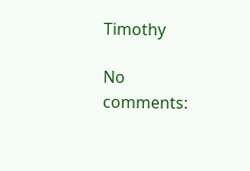Timothy

No comments: